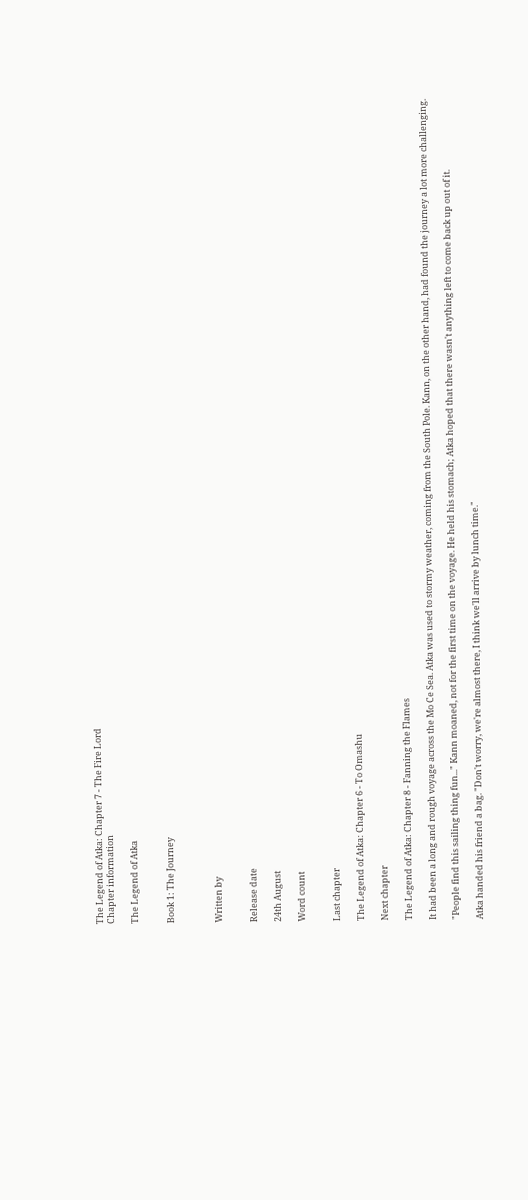The Legend of Atka: Chapter 7 - The Fire Lord
Chapter information

The Legend of Atka


Book 1: The Journey



Written by


Release date

24th August

Word count


Last chapter

The Legend of Atka: Chapter 6 - To Omashu

Next chapter

The Legend of Atka: Chapter 8 - Fanning the Flames

It had been a long and rough voyage across the Mo Ce Sea. Atka was used to stormy weather, coming from the South Pole. Kann, on the other hand, had found the journey a lot more challenging.

"People find this sailing thing fun..." Kann moaned, not for the first time on the voyage. He held his stomach; Atka hoped that there wasn't anything left to come back up out of it.

Atka handed his friend a bag. "Don't worry, we're almost there, I think we'll arrive by lunch time."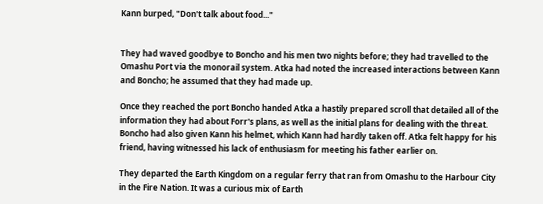Kann burped, "Don't talk about food..."


They had waved goodbye to Boncho and his men two nights before; they had travelled to the Omashu Port via the monorail system. Atka had noted the increased interactions between Kann and Boncho; he assumed that they had made up.

Once they reached the port Boncho handed Atka a hastily prepared scroll that detailed all of the information they had about Forr's plans, as well as the initial plans for dealing with the threat. Boncho had also given Kann his helmet, which Kann had hardly taken off. Atka felt happy for his friend, having witnessed his lack of enthusiasm for meeting his father earlier on.

They departed the Earth Kingdom on a regular ferry that ran from Omashu to the Harbour City in the Fire Nation. It was a curious mix of Earth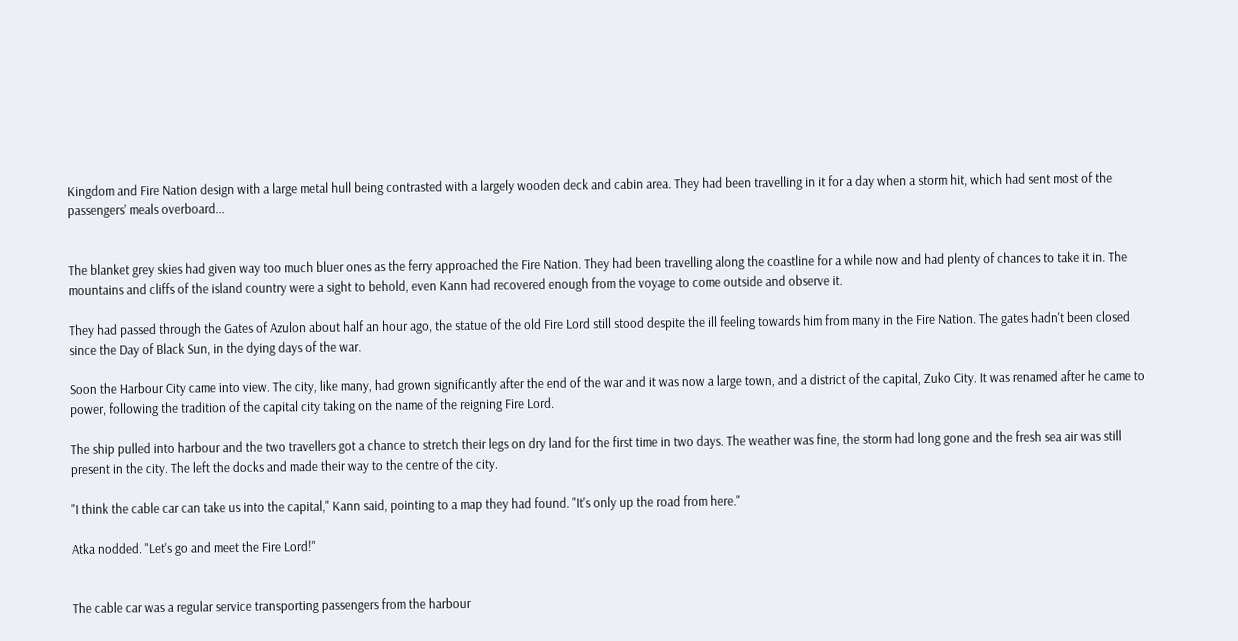Kingdom and Fire Nation design with a large metal hull being contrasted with a largely wooden deck and cabin area. They had been travelling in it for a day when a storm hit, which had sent most of the passengers' meals overboard...


The blanket grey skies had given way too much bluer ones as the ferry approached the Fire Nation. They had been travelling along the coastline for a while now and had plenty of chances to take it in. The mountains and cliffs of the island country were a sight to behold, even Kann had recovered enough from the voyage to come outside and observe it.

They had passed through the Gates of Azulon about half an hour ago, the statue of the old Fire Lord still stood despite the ill feeling towards him from many in the Fire Nation. The gates hadn't been closed since the Day of Black Sun, in the dying days of the war.

Soon the Harbour City came into view. The city, like many, had grown significantly after the end of the war and it was now a large town, and a district of the capital, Zuko City. It was renamed after he came to power, following the tradition of the capital city taking on the name of the reigning Fire Lord.

The ship pulled into harbour and the two travellers got a chance to stretch their legs on dry land for the first time in two days. The weather was fine, the storm had long gone and the fresh sea air was still present in the city. The left the docks and made their way to the centre of the city.

"I think the cable car can take us into the capital," Kann said, pointing to a map they had found. "It's only up the road from here."

Atka nodded. "Let's go and meet the Fire Lord!"


The cable car was a regular service transporting passengers from the harbour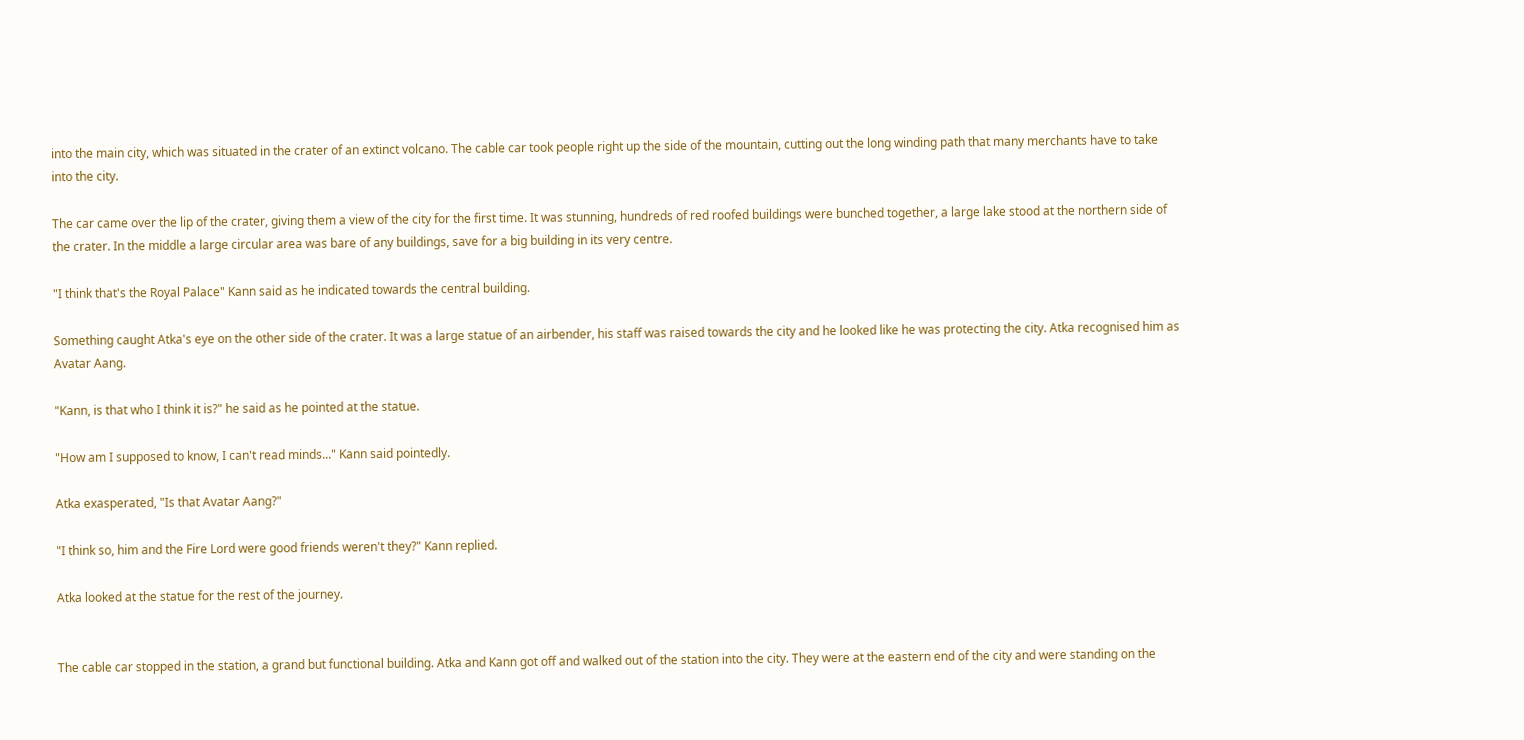into the main city, which was situated in the crater of an extinct volcano. The cable car took people right up the side of the mountain, cutting out the long winding path that many merchants have to take into the city.

The car came over the lip of the crater, giving them a view of the city for the first time. It was stunning, hundreds of red roofed buildings were bunched together, a large lake stood at the northern side of the crater. In the middle a large circular area was bare of any buildings, save for a big building in its very centre.

"I think that's the Royal Palace" Kann said as he indicated towards the central building.

Something caught Atka's eye on the other side of the crater. It was a large statue of an airbender, his staff was raised towards the city and he looked like he was protecting the city. Atka recognised him as Avatar Aang.

"Kann, is that who I think it is?" he said as he pointed at the statue.

"How am I supposed to know, I can't read minds..." Kann said pointedly.

Atka exasperated, "Is that Avatar Aang?"

"I think so, him and the Fire Lord were good friends weren't they?" Kann replied.

Atka looked at the statue for the rest of the journey.


The cable car stopped in the station, a grand but functional building. Atka and Kann got off and walked out of the station into the city. They were at the eastern end of the city and were standing on the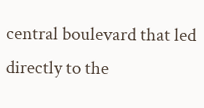central boulevard that led directly to the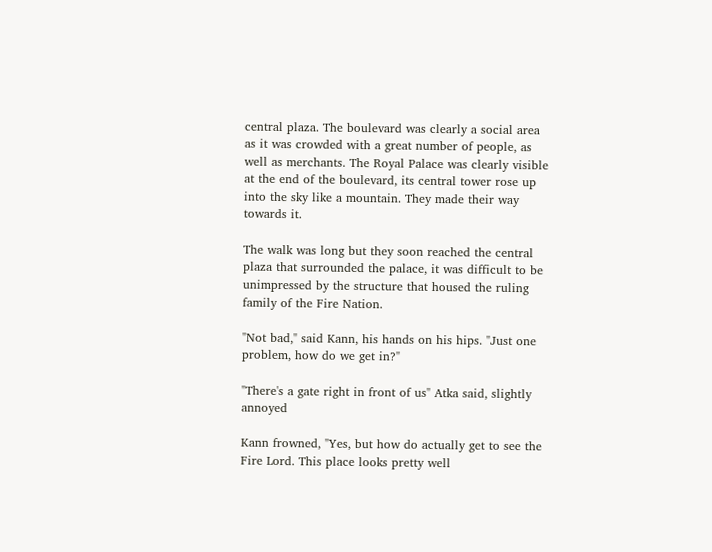central plaza. The boulevard was clearly a social area as it was crowded with a great number of people, as well as merchants. The Royal Palace was clearly visible at the end of the boulevard, its central tower rose up into the sky like a mountain. They made their way towards it.

The walk was long but they soon reached the central plaza that surrounded the palace, it was difficult to be unimpressed by the structure that housed the ruling family of the Fire Nation.

"Not bad," said Kann, his hands on his hips. "Just one problem, how do we get in?"

"There's a gate right in front of us" Atka said, slightly annoyed

Kann frowned, "Yes, but how do actually get to see the Fire Lord. This place looks pretty well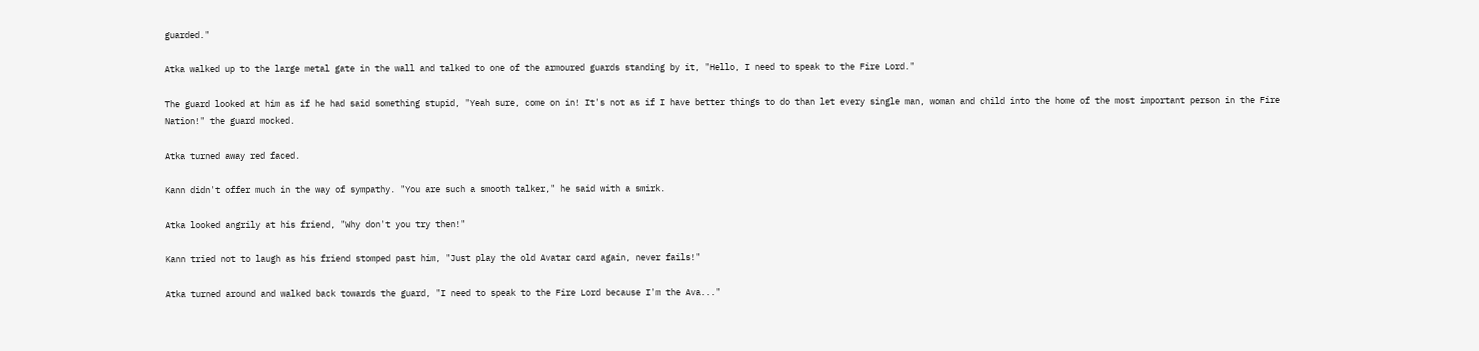guarded."

Atka walked up to the large metal gate in the wall and talked to one of the armoured guards standing by it, "Hello, I need to speak to the Fire Lord."

The guard looked at him as if he had said something stupid, "Yeah sure, come on in! It's not as if I have better things to do than let every single man, woman and child into the home of the most important person in the Fire Nation!" the guard mocked.

Atka turned away red faced.

Kann didn't offer much in the way of sympathy. "You are such a smooth talker," he said with a smirk.

Atka looked angrily at his friend, "Why don't you try then!"

Kann tried not to laugh as his friend stomped past him, "Just play the old Avatar card again, never fails!"

Atka turned around and walked back towards the guard, "I need to speak to the Fire Lord because I'm the Ava..."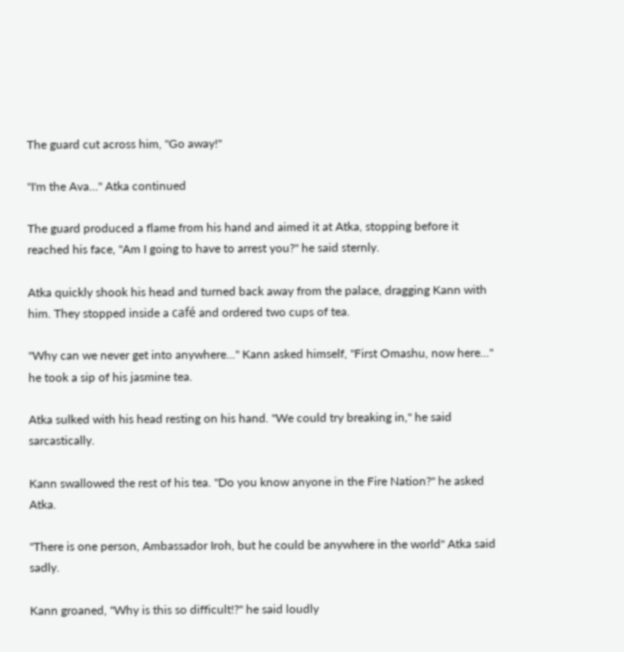The guard cut across him, "Go away!"

"I'm the Ava..." Atka continued

The guard produced a flame from his hand and aimed it at Atka, stopping before it reached his face, "Am I going to have to arrest you?" he said sternly.

Atka quickly shook his head and turned back away from the palace, dragging Kann with him. They stopped inside a café and ordered two cups of tea.

"Why can we never get into anywhere..." Kann asked himself, "First Omashu, now here..." he took a sip of his jasmine tea.

Atka sulked with his head resting on his hand. "We could try breaking in," he said sarcastically.

Kann swallowed the rest of his tea. "Do you know anyone in the Fire Nation?" he asked Atka.

"There is one person, Ambassador Iroh, but he could be anywhere in the world" Atka said sadly.

Kann groaned, "Why is this so difficult!?" he said loudly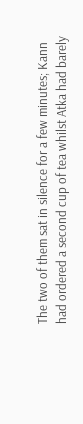The two of them sat in silence for a few minutes; Kann had ordered a second cup of tea whilst Atka had barely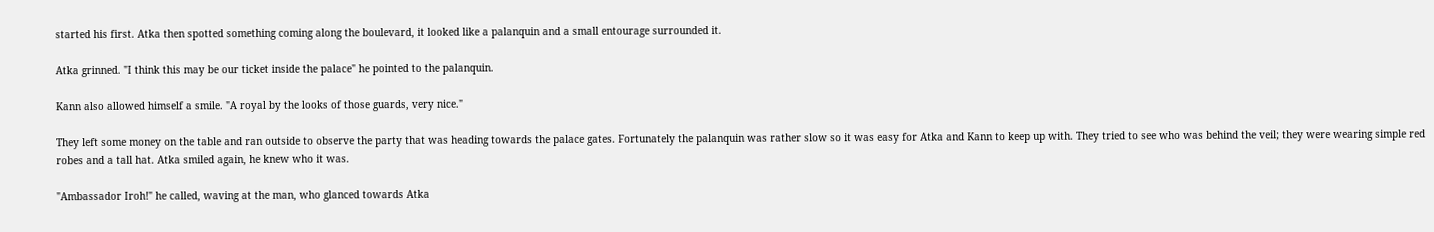started his first. Atka then spotted something coming along the boulevard, it looked like a palanquin and a small entourage surrounded it.

Atka grinned. "I think this may be our ticket inside the palace" he pointed to the palanquin.

Kann also allowed himself a smile. "A royal by the looks of those guards, very nice."

They left some money on the table and ran outside to observe the party that was heading towards the palace gates. Fortunately the palanquin was rather slow so it was easy for Atka and Kann to keep up with. They tried to see who was behind the veil; they were wearing simple red robes and a tall hat. Atka smiled again, he knew who it was.

"Ambassador Iroh!" he called, waving at the man, who glanced towards Atka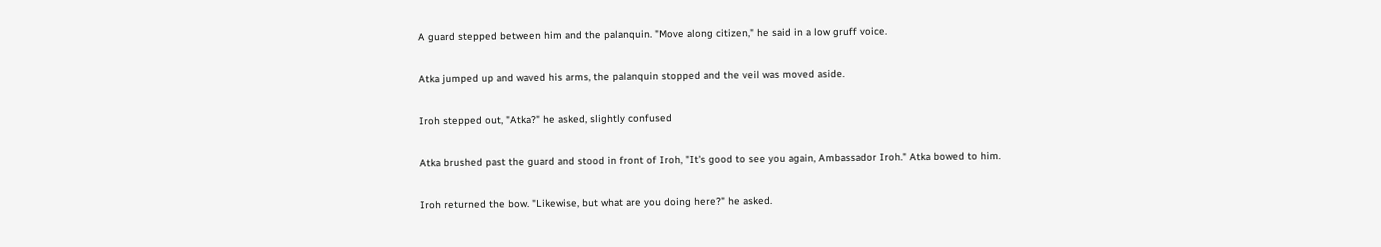A guard stepped between him and the palanquin. "Move along citizen," he said in a low gruff voice.

Atka jumped up and waved his arms, the palanquin stopped and the veil was moved aside.

Iroh stepped out, "Atka?" he asked, slightly confused

Atka brushed past the guard and stood in front of Iroh, "It's good to see you again, Ambassador Iroh." Atka bowed to him.

Iroh returned the bow. "Likewise, but what are you doing here?" he asked.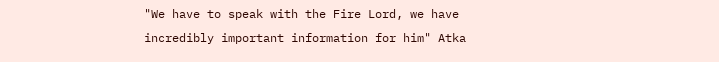"We have to speak with the Fire Lord, we have incredibly important information for him" Atka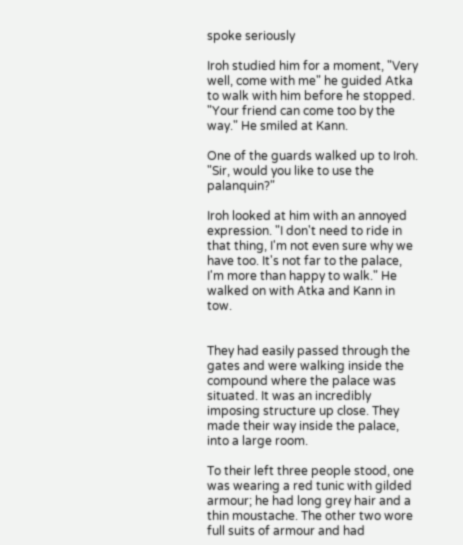spoke seriously

Iroh studied him for a moment, "Very well, come with me" he guided Atka to walk with him before he stopped. "Your friend can come too by the way." He smiled at Kann.

One of the guards walked up to Iroh. "Sir, would you like to use the palanquin?"

Iroh looked at him with an annoyed expression. "I don't need to ride in that thing, I'm not even sure why we have too. It's not far to the palace, I'm more than happy to walk." He walked on with Atka and Kann in tow.


They had easily passed through the gates and were walking inside the compound where the palace was situated. It was an incredibly imposing structure up close. They made their way inside the palace, into a large room.

To their left three people stood, one was wearing a red tunic with gilded armour; he had long grey hair and a thin moustache. The other two wore full suits of armour and had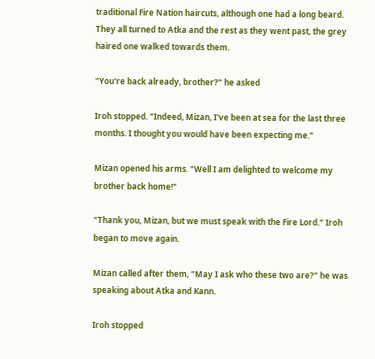traditional Fire Nation haircuts, although one had a long beard. They all turned to Atka and the rest as they went past, the grey haired one walked towards them.

"You're back already, brother?" he asked

Iroh stopped. "Indeed, Mizan, I've been at sea for the last three months. I thought you would have been expecting me."

Mizan opened his arms. "Well I am delighted to welcome my brother back home!"

"Thank you, Mizan, but we must speak with the Fire Lord." Iroh began to move again.

Mizan called after them, "May I ask who these two are?" he was speaking about Atka and Kann.

Iroh stopped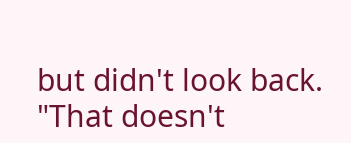but didn't look back. "That doesn't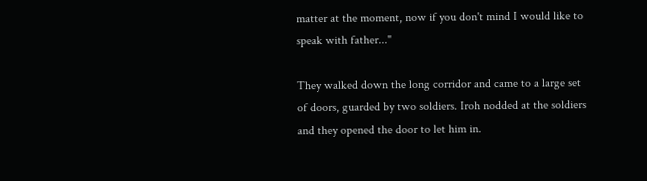matter at the moment, now if you don't mind I would like to speak with father..."

They walked down the long corridor and came to a large set of doors, guarded by two soldiers. Iroh nodded at the soldiers and they opened the door to let him in.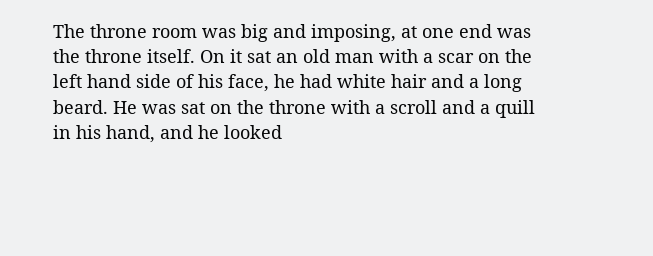The throne room was big and imposing, at one end was the throne itself. On it sat an old man with a scar on the left hand side of his face, he had white hair and a long beard. He was sat on the throne with a scroll and a quill in his hand, and he looked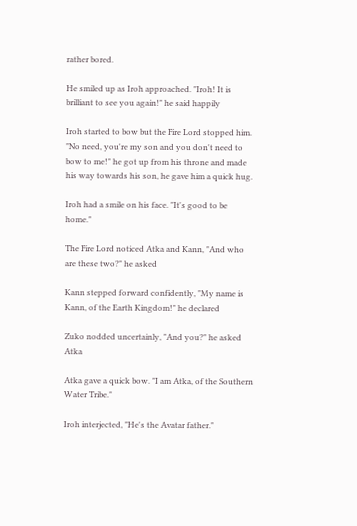rather bored.

He smiled up as Iroh approached. "Iroh! It is brilliant to see you again!" he said happily

Iroh started to bow but the Fire Lord stopped him. "No need, you're my son and you don't need to bow to me!" he got up from his throne and made his way towards his son, he gave him a quick hug.

Iroh had a smile on his face. "It's good to be home."

The Fire Lord noticed Atka and Kann, "And who are these two?" he asked

Kann stepped forward confidently, "My name is Kann, of the Earth Kingdom!" he declared

Zuko nodded uncertainly, "And you?" he asked Atka

Atka gave a quick bow. "I am Atka, of the Southern Water Tribe."

Iroh interjected, "He's the Avatar father."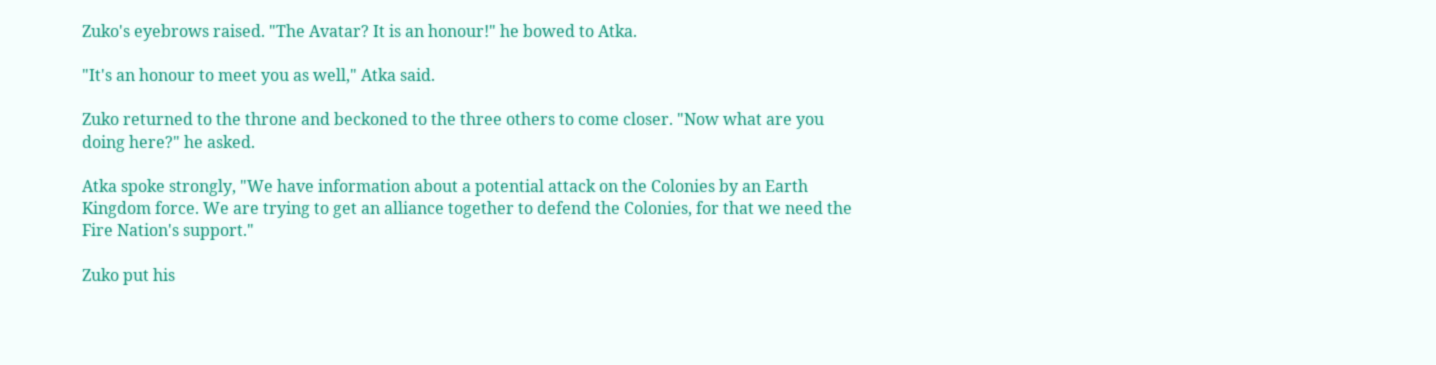Zuko's eyebrows raised. "The Avatar? It is an honour!" he bowed to Atka.

"It's an honour to meet you as well," Atka said.

Zuko returned to the throne and beckoned to the three others to come closer. "Now what are you doing here?" he asked.

Atka spoke strongly, "We have information about a potential attack on the Colonies by an Earth Kingdom force. We are trying to get an alliance together to defend the Colonies, for that we need the Fire Nation's support."

Zuko put his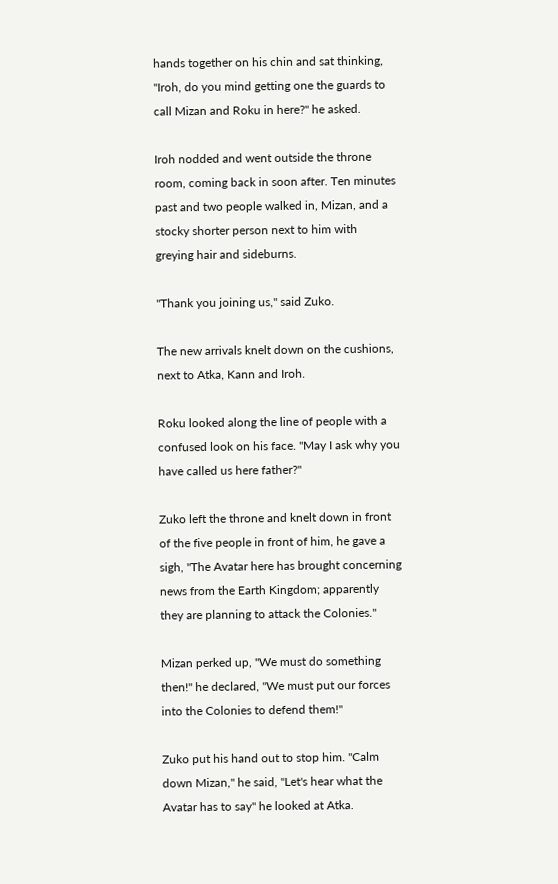hands together on his chin and sat thinking, "Iroh, do you mind getting one the guards to call Mizan and Roku in here?" he asked.

Iroh nodded and went outside the throne room, coming back in soon after. Ten minutes past and two people walked in, Mizan, and a stocky shorter person next to him with greying hair and sideburns.

"Thank you joining us," said Zuko.

The new arrivals knelt down on the cushions, next to Atka, Kann and Iroh.

Roku looked along the line of people with a confused look on his face. "May I ask why you have called us here father?"

Zuko left the throne and knelt down in front of the five people in front of him, he gave a sigh, "The Avatar here has brought concerning news from the Earth Kingdom; apparently they are planning to attack the Colonies."

Mizan perked up, "We must do something then!" he declared, "We must put our forces into the Colonies to defend them!"

Zuko put his hand out to stop him. "Calm down Mizan," he said, "Let's hear what the Avatar has to say" he looked at Atka.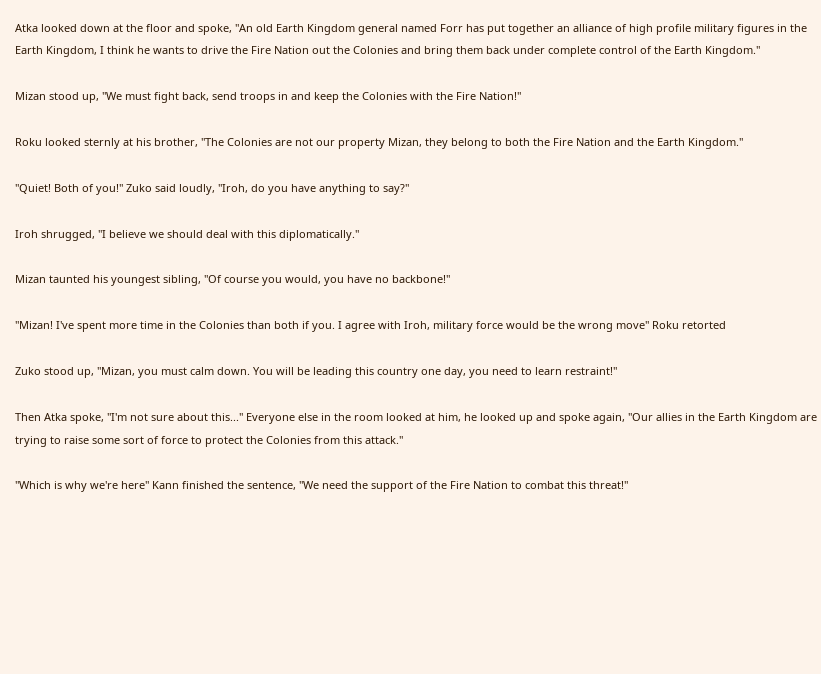Atka looked down at the floor and spoke, "An old Earth Kingdom general named Forr has put together an alliance of high profile military figures in the Earth Kingdom, I think he wants to drive the Fire Nation out the Colonies and bring them back under complete control of the Earth Kingdom."

Mizan stood up, "We must fight back, send troops in and keep the Colonies with the Fire Nation!"

Roku looked sternly at his brother, "The Colonies are not our property Mizan, they belong to both the Fire Nation and the Earth Kingdom."

"Quiet! Both of you!" Zuko said loudly, "Iroh, do you have anything to say?"

Iroh shrugged, "I believe we should deal with this diplomatically."

Mizan taunted his youngest sibling, "Of course you would, you have no backbone!"

"Mizan! I've spent more time in the Colonies than both if you. I agree with Iroh, military force would be the wrong move" Roku retorted

Zuko stood up, "Mizan, you must calm down. You will be leading this country one day, you need to learn restraint!"

Then Atka spoke, "I'm not sure about this..." Everyone else in the room looked at him, he looked up and spoke again, "Our allies in the Earth Kingdom are trying to raise some sort of force to protect the Colonies from this attack."

"Which is why we're here" Kann finished the sentence, "We need the support of the Fire Nation to combat this threat!"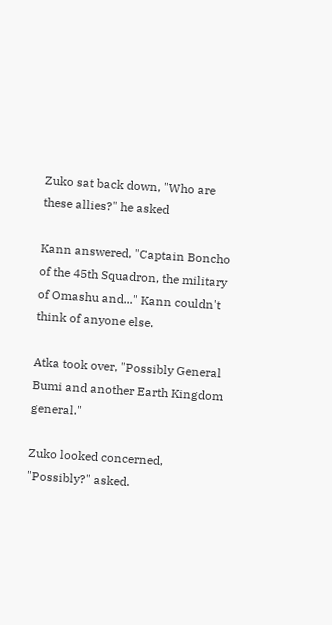Zuko sat back down, "Who are these allies?" he asked

Kann answered, "Captain Boncho of the 45th Squadron, the military of Omashu and..." Kann couldn't think of anyone else.

Atka took over, "Possibly General Bumi and another Earth Kingdom general."

Zuko looked concerned, "Possibly?" asked.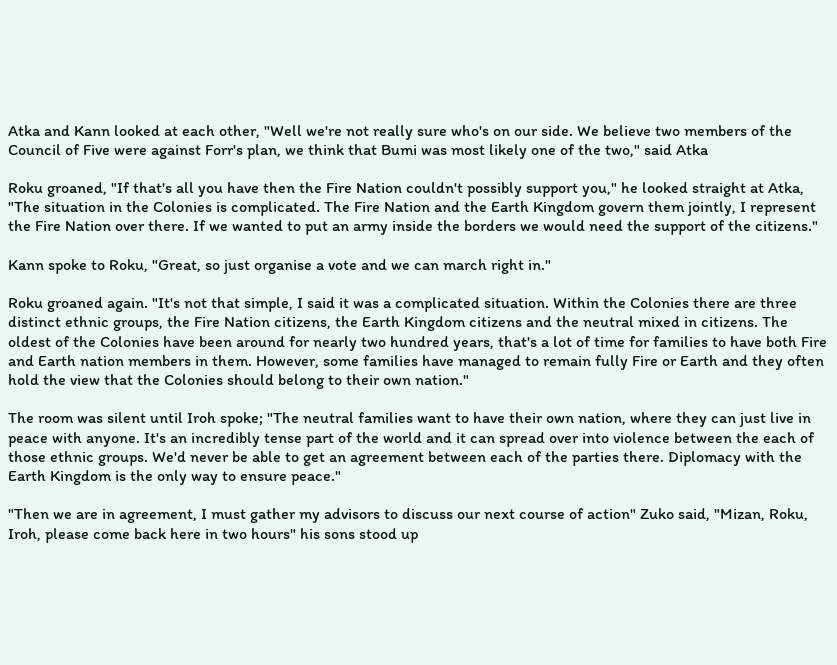Atka and Kann looked at each other, "Well we're not really sure who's on our side. We believe two members of the Council of Five were against Forr's plan, we think that Bumi was most likely one of the two," said Atka

Roku groaned, "If that's all you have then the Fire Nation couldn't possibly support you," he looked straight at Atka, "The situation in the Colonies is complicated. The Fire Nation and the Earth Kingdom govern them jointly, I represent the Fire Nation over there. If we wanted to put an army inside the borders we would need the support of the citizens."

Kann spoke to Roku, "Great, so just organise a vote and we can march right in."

Roku groaned again. "It's not that simple, I said it was a complicated situation. Within the Colonies there are three distinct ethnic groups, the Fire Nation citizens, the Earth Kingdom citizens and the neutral mixed in citizens. The oldest of the Colonies have been around for nearly two hundred years, that's a lot of time for families to have both Fire and Earth nation members in them. However, some families have managed to remain fully Fire or Earth and they often hold the view that the Colonies should belong to their own nation."

The room was silent until Iroh spoke; "The neutral families want to have their own nation, where they can just live in peace with anyone. It's an incredibly tense part of the world and it can spread over into violence between the each of those ethnic groups. We'd never be able to get an agreement between each of the parties there. Diplomacy with the Earth Kingdom is the only way to ensure peace."

"Then we are in agreement, I must gather my advisors to discuss our next course of action" Zuko said, "Mizan, Roku, Iroh, please come back here in two hours" his sons stood up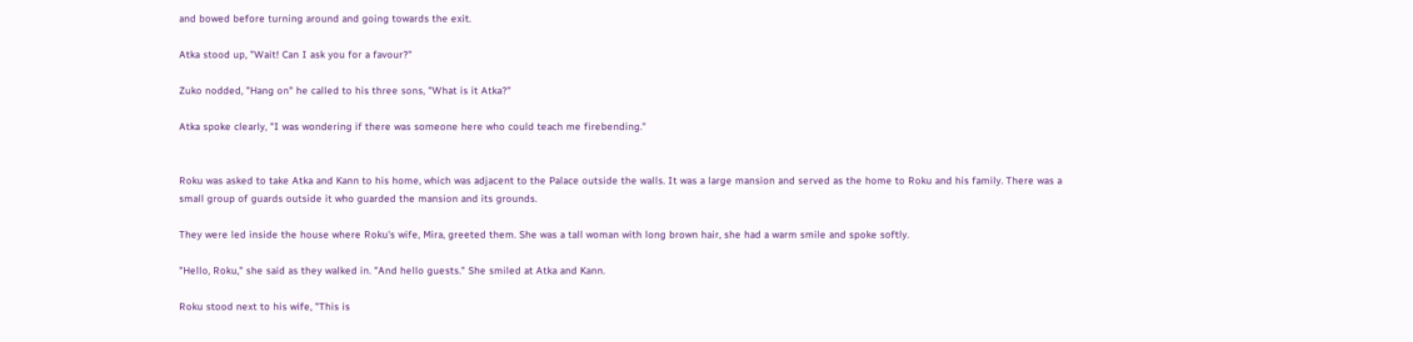and bowed before turning around and going towards the exit.

Atka stood up, "Wait! Can I ask you for a favour?"

Zuko nodded, "Hang on" he called to his three sons, "What is it Atka?"

Atka spoke clearly, "I was wondering if there was someone here who could teach me firebending."


Roku was asked to take Atka and Kann to his home, which was adjacent to the Palace outside the walls. It was a large mansion and served as the home to Roku and his family. There was a small group of guards outside it who guarded the mansion and its grounds.

They were led inside the house where Roku's wife, Mira, greeted them. She was a tall woman with long brown hair, she had a warm smile and spoke softly.

"Hello, Roku," she said as they walked in. "And hello guests." She smiled at Atka and Kann.

Roku stood next to his wife, "This is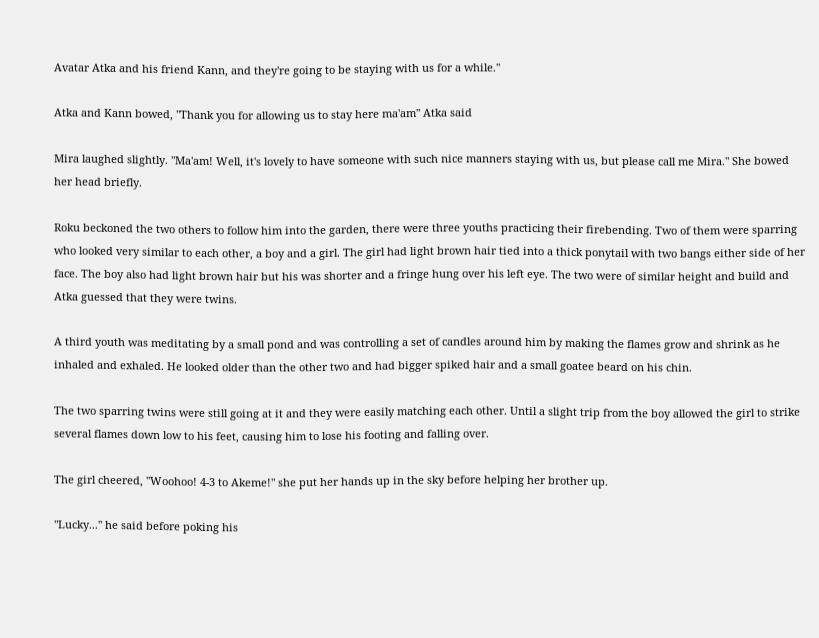Avatar Atka and his friend Kann, and they're going to be staying with us for a while."

Atka and Kann bowed, "Thank you for allowing us to stay here ma'am" Atka said

Mira laughed slightly. "Ma'am! Well, it's lovely to have someone with such nice manners staying with us, but please call me Mira." She bowed her head briefly.

Roku beckoned the two others to follow him into the garden, there were three youths practicing their firebending. Two of them were sparring who looked very similar to each other, a boy and a girl. The girl had light brown hair tied into a thick ponytail with two bangs either side of her face. The boy also had light brown hair but his was shorter and a fringe hung over his left eye. The two were of similar height and build and Atka guessed that they were twins.

A third youth was meditating by a small pond and was controlling a set of candles around him by making the flames grow and shrink as he inhaled and exhaled. He looked older than the other two and had bigger spiked hair and a small goatee beard on his chin.

The two sparring twins were still going at it and they were easily matching each other. Until a slight trip from the boy allowed the girl to strike several flames down low to his feet, causing him to lose his footing and falling over.

The girl cheered, "Woohoo! 4-3 to Akeme!" she put her hands up in the sky before helping her brother up.

"Lucky..." he said before poking his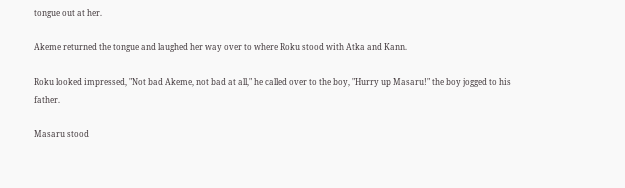tongue out at her.

Akeme returned the tongue and laughed her way over to where Roku stood with Atka and Kann.

Roku looked impressed, "Not bad Akeme, not bad at all," he called over to the boy, "Hurry up Masaru!" the boy jogged to his father.

Masaru stood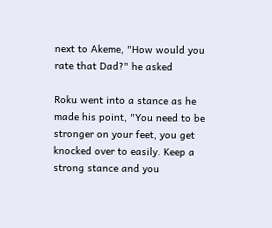next to Akeme, "How would you rate that Dad?" he asked

Roku went into a stance as he made his point, "You need to be stronger on your feet, you get knocked over to easily. Keep a strong stance and you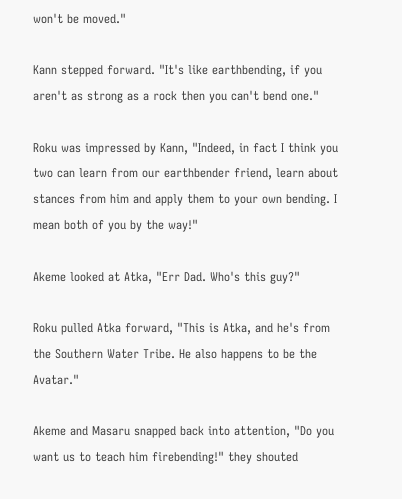won't be moved."

Kann stepped forward. "It's like earthbending, if you aren't as strong as a rock then you can't bend one."

Roku was impressed by Kann, "Indeed, in fact I think you two can learn from our earthbender friend, learn about stances from him and apply them to your own bending. I mean both of you by the way!"

Akeme looked at Atka, "Err Dad. Who's this guy?"

Roku pulled Atka forward, "This is Atka, and he's from the Southern Water Tribe. He also happens to be the Avatar."

Akeme and Masaru snapped back into attention, "Do you want us to teach him firebending!" they shouted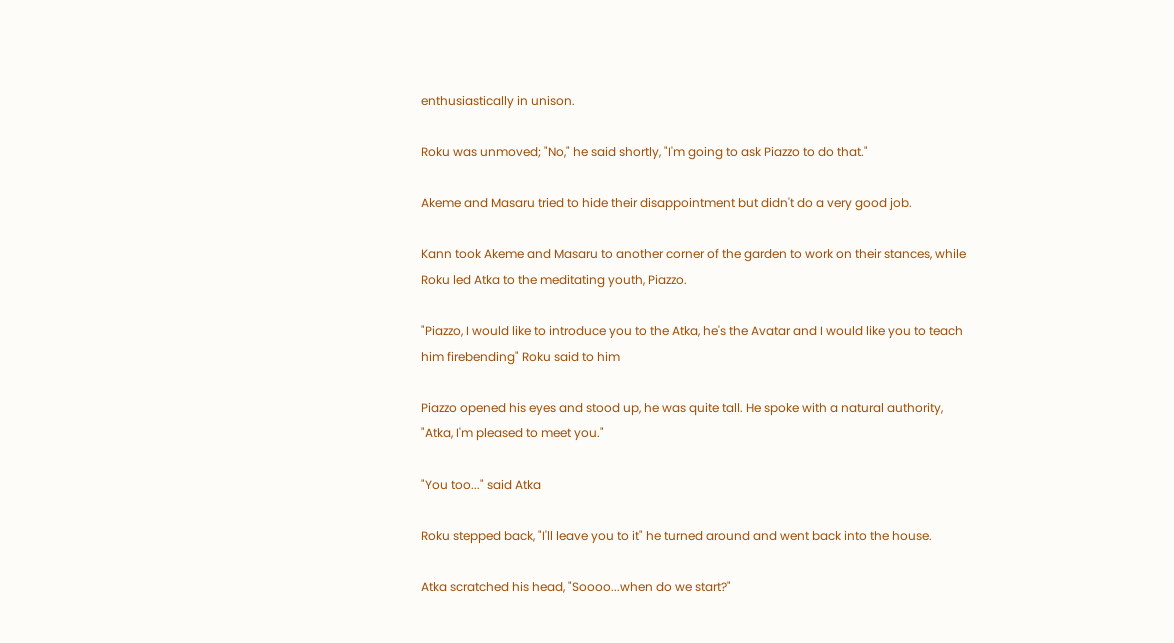enthusiastically in unison.

Roku was unmoved; "No," he said shortly, "I'm going to ask Piazzo to do that."

Akeme and Masaru tried to hide their disappointment but didn't do a very good job.

Kann took Akeme and Masaru to another corner of the garden to work on their stances, while Roku led Atka to the meditating youth, Piazzo.

"Piazzo, I would like to introduce you to the Atka, he's the Avatar and I would like you to teach him firebending" Roku said to him

Piazzo opened his eyes and stood up, he was quite tall. He spoke with a natural authority, "Atka, I'm pleased to meet you."

"You too..." said Atka

Roku stepped back, "I'll leave you to it" he turned around and went back into the house.

Atka scratched his head, "Soooo...when do we start?"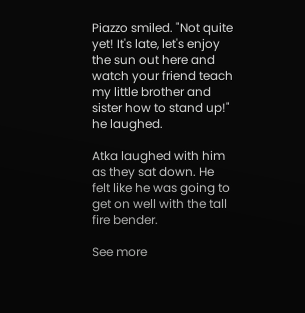Piazzo smiled. "Not quite yet! It's late, let's enjoy the sun out here and watch your friend teach my little brother and sister how to stand up!" he laughed.

Atka laughed with him as they sat down. He felt like he was going to get on well with the tall fire bender.

See more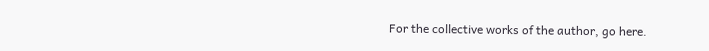For the collective works of the author, go here.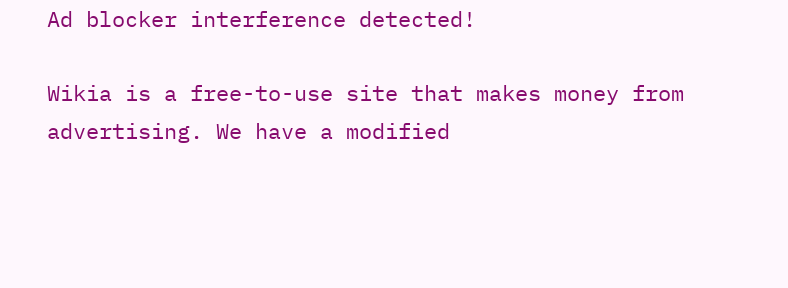Ad blocker interference detected!

Wikia is a free-to-use site that makes money from advertising. We have a modified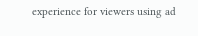experience for viewers using ad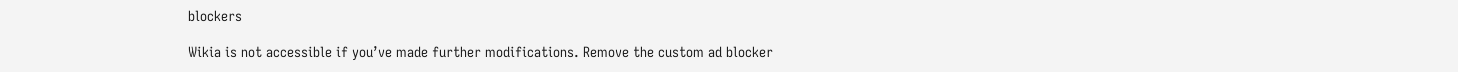blockers

Wikia is not accessible if you’ve made further modifications. Remove the custom ad blocker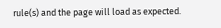rule(s) and the page will load as expected.